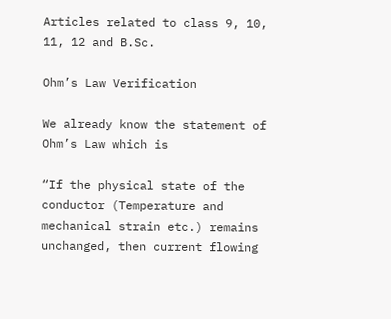Articles related to class 9, 10, 11, 12 and B.Sc.

Ohm’s Law Verification

We already know the statement of Ohm’s Law which is

“If the physical state of the conductor (Temperature and mechanical strain etc.) remains unchanged, then current flowing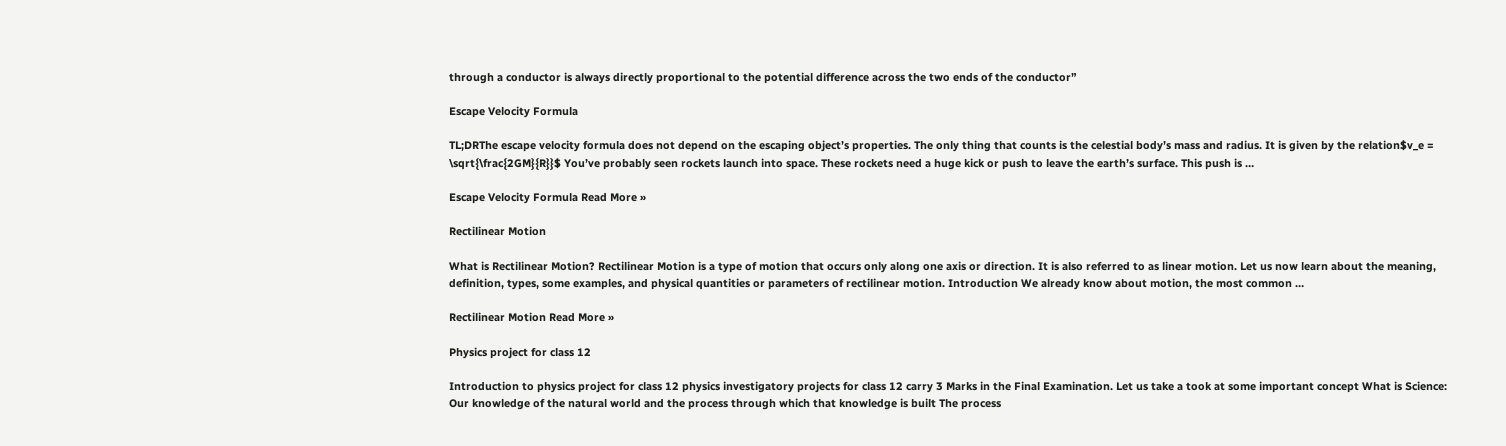through a conductor is always directly proportional to the potential difference across the two ends of the conductor”

Escape Velocity Formula

TL;DRThe escape velocity formula does not depend on the escaping object’s properties. The only thing that counts is the celestial body’s mass and radius. It is given by the relation$v_e = \sqrt{\frac{2GM}{R}}$ You’ve probably seen rockets launch into space. These rockets need a huge kick or push to leave the earth’s surface. This push is …

Escape Velocity Formula Read More »

Rectilinear Motion

What is Rectilinear Motion? Rectilinear Motion is a type of motion that occurs only along one axis or direction. It is also referred to as linear motion. Let us now learn about the meaning, definition, types, some examples, and physical quantities or parameters of rectilinear motion. Introduction We already know about motion, the most common …

Rectilinear Motion Read More »

Physics project for class 12

Introduction to physics project for class 12 physics investigatory projects for class 12 carry 3 Marks in the Final Examination. Let us take a took at some important concept What is Science: Our knowledge of the natural world and the process through which that knowledge is built The process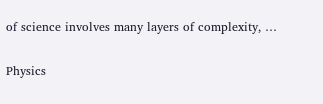of science involves many layers of complexity, …

Physics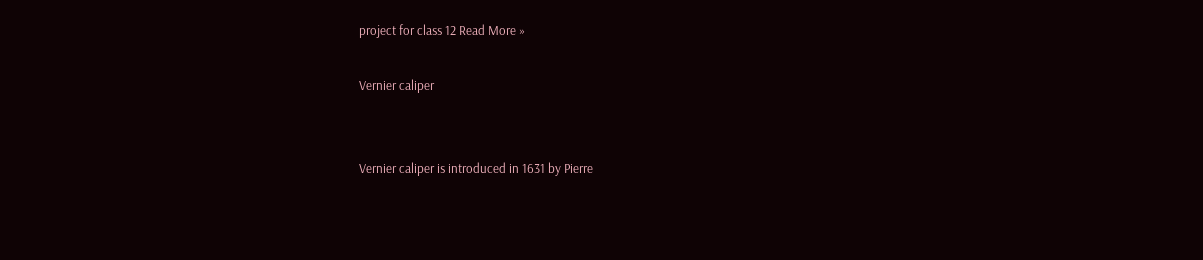project for class 12 Read More »

Vernier caliper


Vernier caliper is introduced in 1631 by Pierre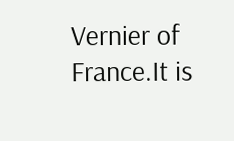Vernier of France.It is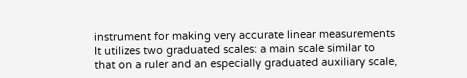instrument for making very accurate linear measurements It utilizes two graduated scales: a main scale similar to that on a ruler and an especially graduated auxiliary scale,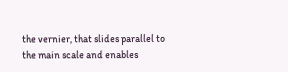the vernier, that slides parallel to the main scale and enables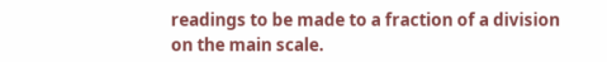readings to be made to a fraction of a division on the main scale.